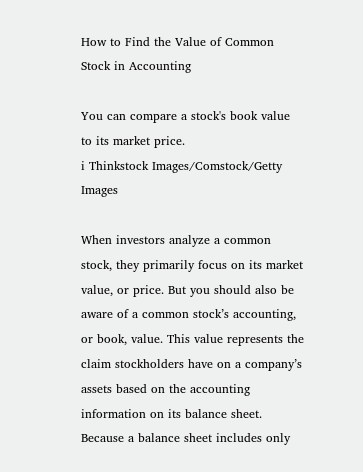How to Find the Value of Common Stock in Accounting

You can compare a stock's book value to its market price.
i Thinkstock Images/Comstock/Getty Images

When investors analyze a common stock, they primarily focus on its market value, or price. But you should also be aware of a common stock’s accounting, or book, value. This value represents the claim stockholders have on a company’s assets based on the accounting information on its balance sheet. Because a balance sheet includes only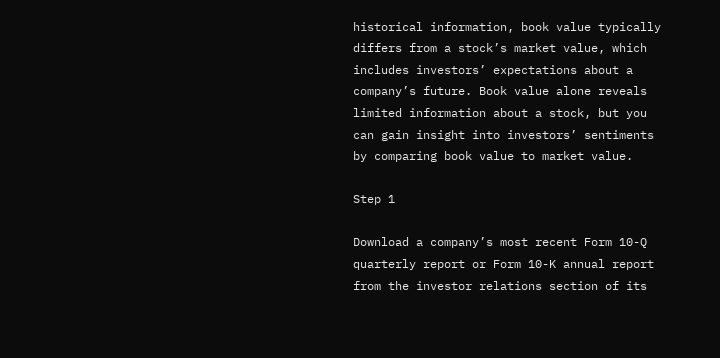historical information, book value typically differs from a stock’s market value, which includes investors’ expectations about a company’s future. Book value alone reveals limited information about a stock, but you can gain insight into investors’ sentiments by comparing book value to market value.

Step 1

Download a company’s most recent Form 10-Q quarterly report or Form 10-K annual report from the investor relations section of its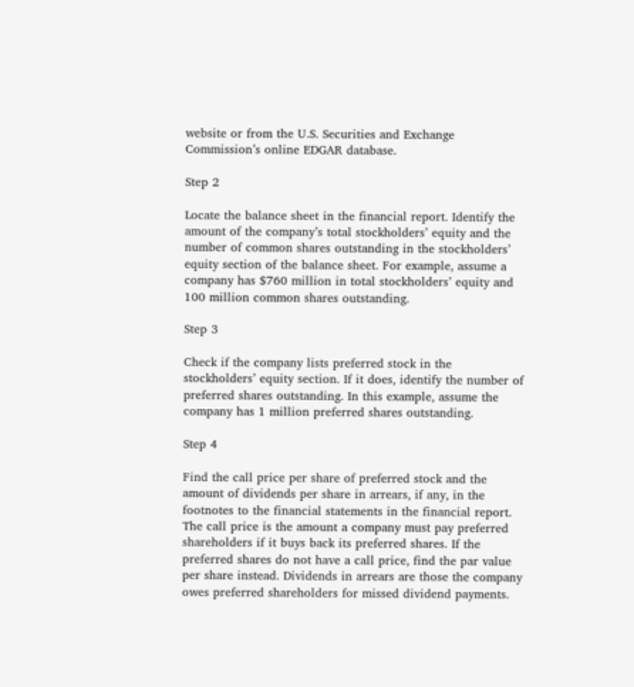website or from the U.S. Securities and Exchange Commission’s online EDGAR database.

Step 2

Locate the balance sheet in the financial report. Identify the amount of the company’s total stockholders’ equity and the number of common shares outstanding in the stockholders’ equity section of the balance sheet. For example, assume a company has $760 million in total stockholders’ equity and 100 million common shares outstanding.

Step 3

Check if the company lists preferred stock in the stockholders’ equity section. If it does, identify the number of preferred shares outstanding. In this example, assume the company has 1 million preferred shares outstanding.

Step 4

Find the call price per share of preferred stock and the amount of dividends per share in arrears, if any, in the footnotes to the financial statements in the financial report. The call price is the amount a company must pay preferred shareholders if it buys back its preferred shares. If the preferred shares do not have a call price, find the par value per share instead. Dividends in arrears are those the company owes preferred shareholders for missed dividend payments.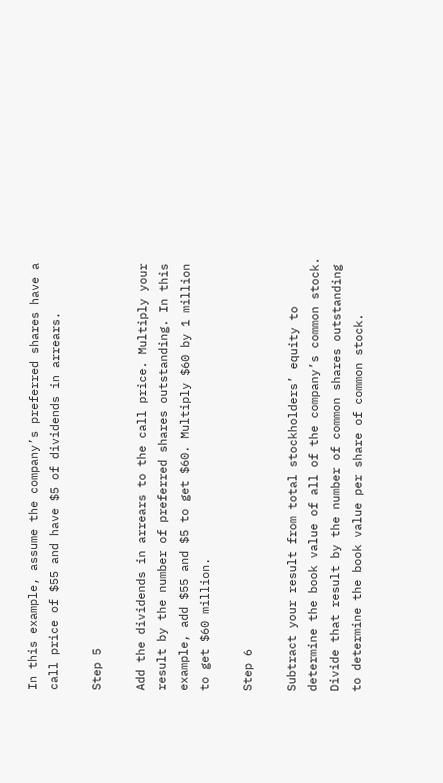In this example, assume the company’s preferred shares have a call price of $55 and have $5 of dividends in arrears.

Step 5

Add the dividends in arrears to the call price. Multiply your result by the number of preferred shares outstanding. In this example, add $55 and $5 to get $60. Multiply $60 by 1 million to get $60 million.

Step 6

Subtract your result from total stockholders’ equity to determine the book value of all of the company’s common stock. Divide that result by the number of common shares outstanding to determine the book value per share of common stock.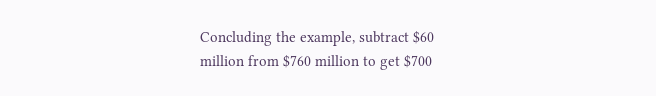Concluding the example, subtract $60 million from $760 million to get $700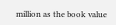million as the book value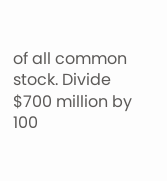of all common stock. Divide $700 million by 100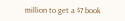million to get a $7 book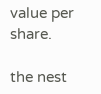value per share.

the nest